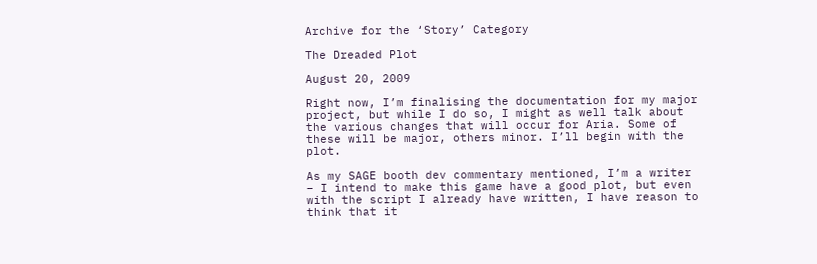Archive for the ‘Story’ Category

The Dreaded Plot

August 20, 2009

Right now, I’m finalising the documentation for my major project, but while I do so, I might as well talk about the various changes that will occur for Aria. Some of these will be major, others minor. I’ll begin with the plot.

As my SAGE booth dev commentary mentioned, I’m a writer – I intend to make this game have a good plot, but even with the script I already have written, I have reason to think that it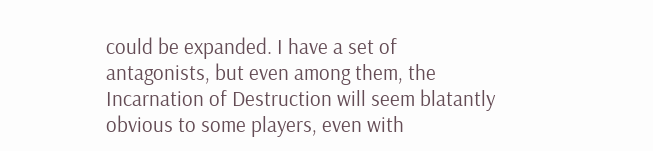could be expanded. I have a set of antagonists, but even among them, the Incarnation of Destruction will seem blatantly obvious to some players, even with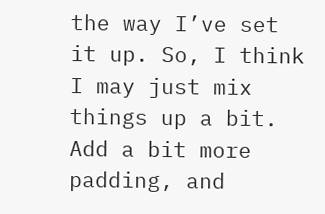the way I’ve set it up. So, I think I may just mix things up a bit. Add a bit more padding, and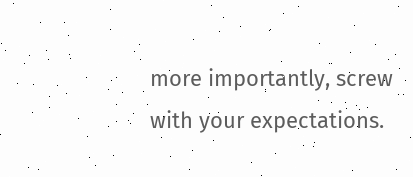more importantly, screw with your expectations.